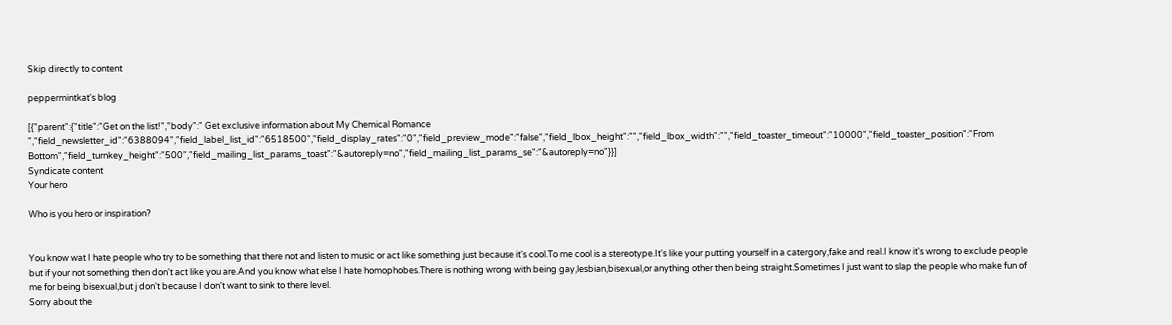Skip directly to content

peppermintkat's blog

[{"parent":{"title":"Get on the list!","body":" Get exclusive information about My Chemical Romance ","field_newsletter_id":"6388094","field_label_list_id":"6518500","field_display_rates":"0","field_preview_mode":"false","field_lbox_height":"","field_lbox_width":"","field_toaster_timeout":"10000","field_toaster_position":"From Bottom","field_turnkey_height":"500","field_mailing_list_params_toast":"&autoreply=no","field_mailing_list_params_se":"&autoreply=no"}}]
Syndicate content
Your hero

Who is you hero or inspiration?


You know wat I hate people who try to be something that there not and listen to music or act like something just because it's cool.To me cool is a stereotype.It's like your putting yourself in a catergory,fake and real.I know it's wrong to exclude people but if your not something then don't act like you are.And you know what else I hate homophobes.There is nothing wrong with being gay,lesbian,bisexual,or anything other then being straight.Sometimes I just want to slap the people who make fun of me for being bisexual,but j don't because I don't want to sink to there level.
Sorry about the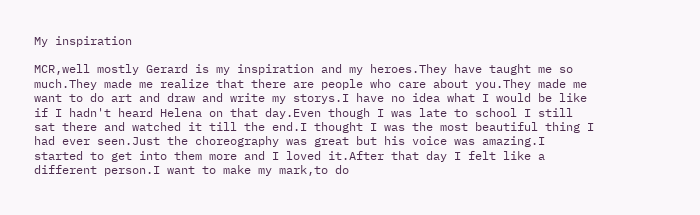My inspiration

MCR,well mostly Gerard is my inspiration and my heroes.They have taught me so much.They made me realize that there are people who care about you.They made me want to do art and draw and write my storys.I have no idea what I would be like if I hadn't heard Helena on that day.Even though I was late to school I still sat there and watched it till the end.I thought I was the most beautiful thing I had ever seen.Just the choreography was great but his voice was amazing.I started to get into them more and I loved it.After that day I felt like a different person.I want to make my mark,to do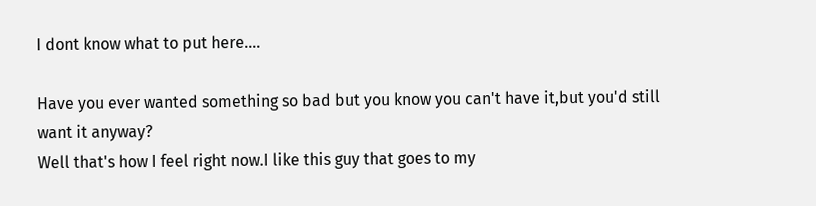I dont know what to put here....

Have you ever wanted something so bad but you know you can't have it,but you'd still want it anyway?
Well that's how I feel right now.I like this guy that goes to my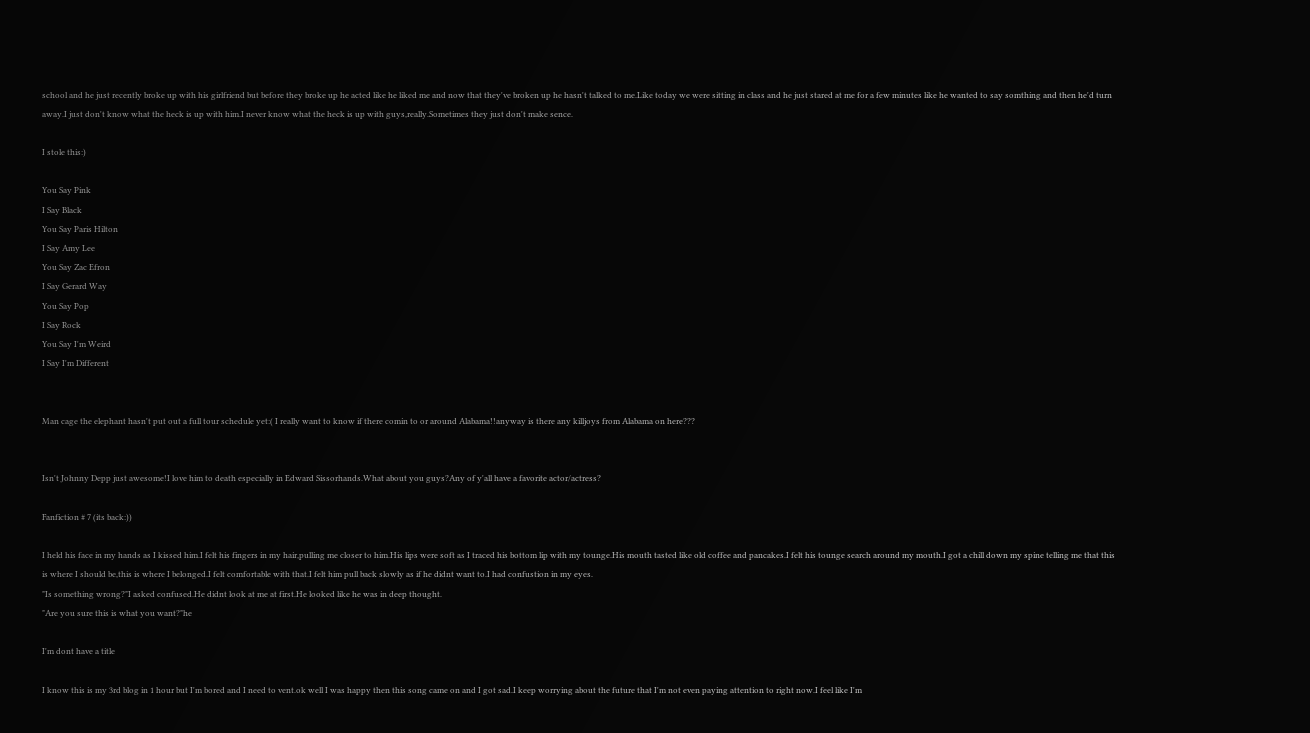school and he just recently broke up with his girlfriend but before they broke up he acted like he liked me and now that they've broken up he hasn't talked to me.Like today we were sitting in class and he just stared at me for a few minutes like he wanted to say somthing and then he'd turn away.I just don't know what the heck is up with him.I never know what the heck is up with guys,really.Sometimes they just don't make sence.

I stole this:)

You Say Pink
I Say Black
You Say Paris Hilton
I Say Amy Lee
You Say Zac Efron
I Say Gerard Way
You Say Pop
I Say Rock
You Say I'm Weird
I Say I'm Different


Man cage the elephant hasn't put out a full tour schedule yet:( I really want to know if there comin to or around Alabama!!anyway is there any killjoys from Alabama on here???


Isn't Johnny Depp just awesome!I love him to death especially in Edward Sissorhands.What about you guys?Any of y'all have a favorite actor/actress?

Fanfiction # 7 (its back:))

I held his face in my hands as I kissed him.I felt his fingers in my hair,pulling me closer to him.His lips were soft as I traced his bottom lip with my tounge.His mouth tasted like old coffee and pancakes.I felt his tounge search around my mouth.I got a chill down my spine telling me that this is where I should be,this is where I belonged.I felt comfortable with that.I felt him pull back slowly as if he didnt want to.I had confustion in my eyes.
"Is something wrong?"I asked confused.He didnt look at me at first.He looked like he was in deep thought.
"Are you sure this is what you want?"he

I'm dont have a title

I know this is my 3rd blog in 1 hour but I'm bored and I need to vent.ok well I was happy then this song came on and I got sad.I keep worrying about the future that I'm not even paying attention to right now.I feel like I'm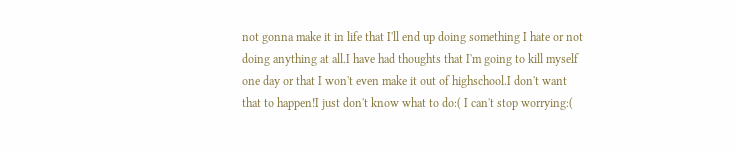not gonna make it in life that I'll end up doing something I hate or not doing anything at all.I have had thoughts that I'm going to kill myself one day or that I won't even make it out of highschool.I don't want that to happen!I just don't know what to do:( I can't stop worrying:(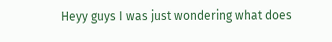Heyy guys I was just wondering what does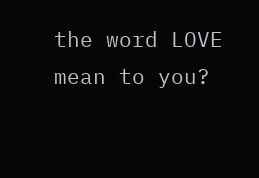the word LOVE mean to you?